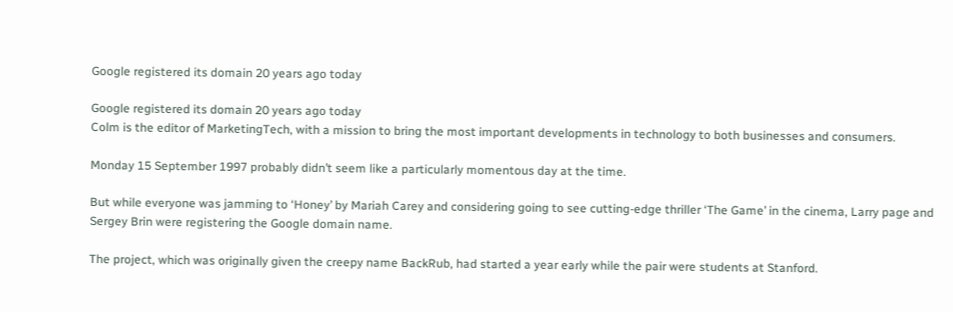Google registered its domain 20 years ago today

Google registered its domain 20 years ago today
Colm is the editor of MarketingTech, with a mission to bring the most important developments in technology to both businesses and consumers.

Monday 15 September 1997 probably didn’t seem like a particularly momentous day at the time.

But while everyone was jamming to ‘Honey’ by Mariah Carey and considering going to see cutting-edge thriller ‘The Game’ in the cinema, Larry page and Sergey Brin were registering the Google domain name.

The project, which was originally given the creepy name BackRub, had started a year early while the pair were students at Stanford.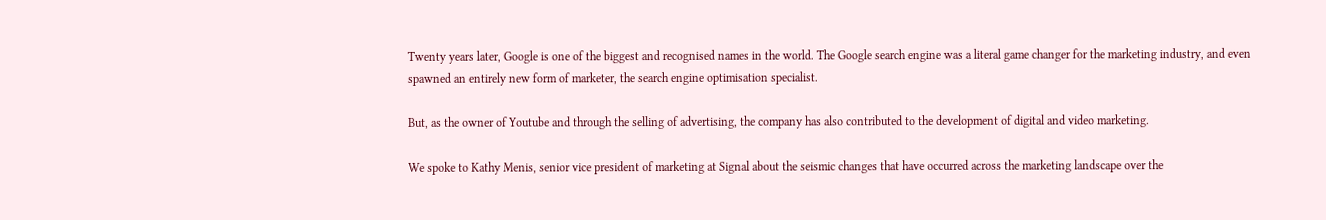Twenty years later, Google is one of the biggest and recognised names in the world. The Google search engine was a literal game changer for the marketing industry, and even spawned an entirely new form of marketer, the search engine optimisation specialist.

But, as the owner of Youtube and through the selling of advertising, the company has also contributed to the development of digital and video marketing.

We spoke to Kathy Menis, senior vice president of marketing at Signal about the seismic changes that have occurred across the marketing landscape over the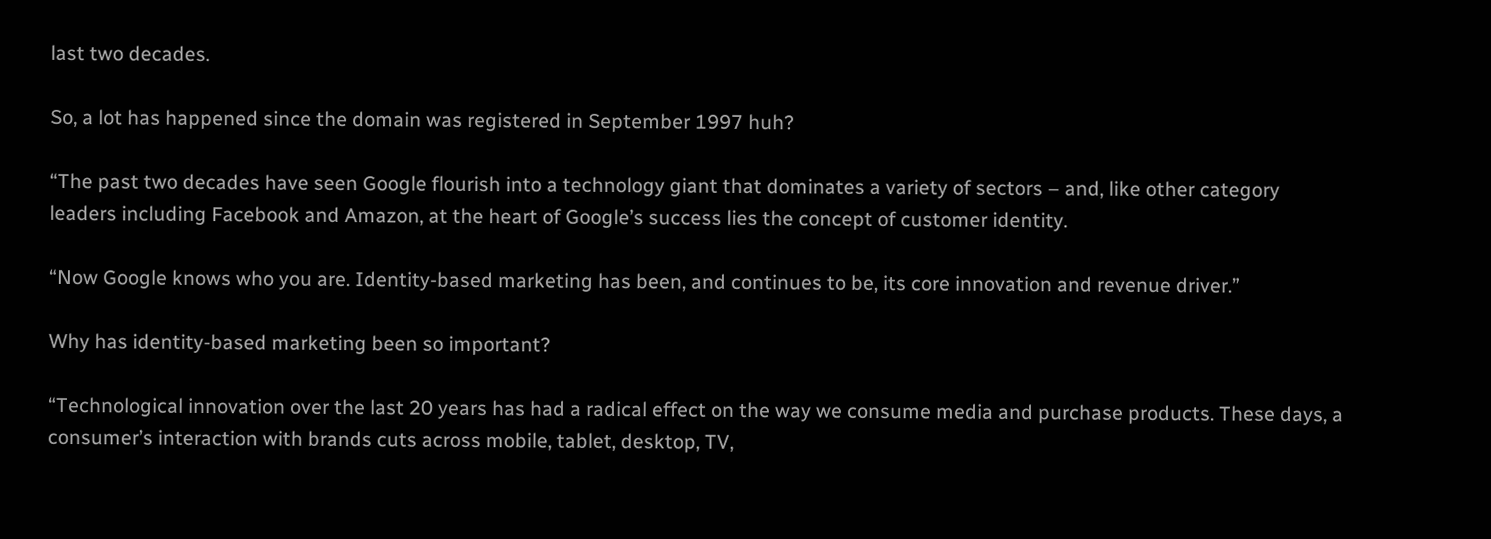last two decades.

So, a lot has happened since the domain was registered in September 1997 huh?

“The past two decades have seen Google flourish into a technology giant that dominates a variety of sectors – and, like other category leaders including Facebook and Amazon, at the heart of Google’s success lies the concept of customer identity.

“Now Google knows who you are. Identity-based marketing has been, and continues to be, its core innovation and revenue driver.”

Why has identity-based marketing been so important?

“Technological innovation over the last 20 years has had a radical effect on the way we consume media and purchase products. These days, a consumer’s interaction with brands cuts across mobile, tablet, desktop, TV,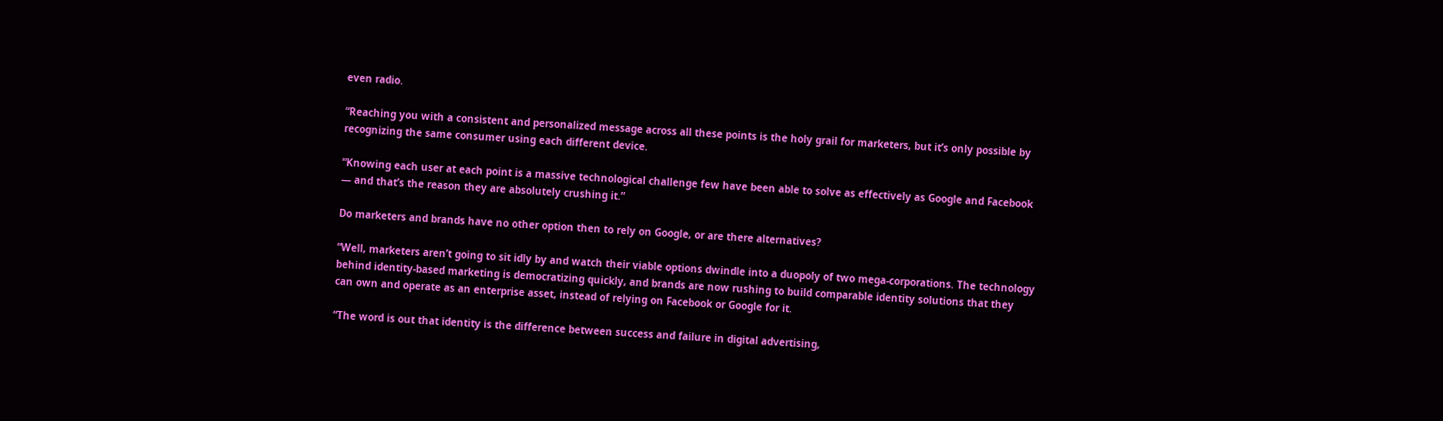even radio.

“Reaching you with a consistent and personalized message across all these points is the holy grail for marketers, but it’s only possible by recognizing the same consumer using each different device.

“Knowing each user at each point is a massive technological challenge few have been able to solve as effectively as Google and Facebook — and that’s the reason they are absolutely crushing it.”

Do marketers and brands have no other option then to rely on Google, or are there alternatives?

“Well, marketers aren’t going to sit idly by and watch their viable options dwindle into a duopoly of two mega-corporations. The technology behind identity-based marketing is democratizing quickly, and brands are now rushing to build comparable identity solutions that they can own and operate as an enterprise asset, instead of relying on Facebook or Google for it.

“The word is out that identity is the difference between success and failure in digital advertising,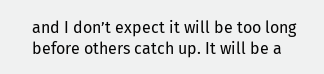and I don’t expect it will be too long before others catch up. It will be a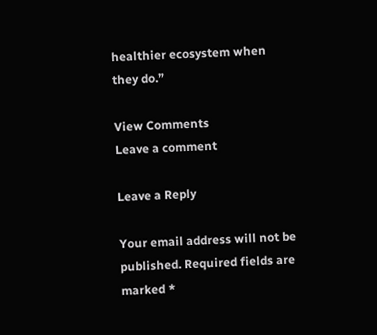healthier ecosystem when they do.”

View Comments
Leave a comment

Leave a Reply

Your email address will not be published. Required fields are marked *